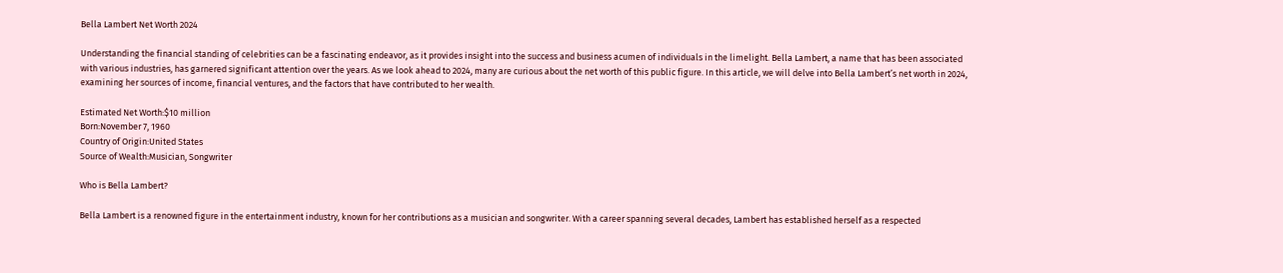Bella Lambert Net Worth 2024

Understanding the financial standing of celebrities can be a fascinating endeavor, as it provides insight into the success and business acumen of individuals in the limelight. Bella Lambert, a name that has been associated with various industries, has garnered significant attention over the years. As we look ahead to 2024, many are curious about the net worth of this public figure. In this article, we will delve into Bella Lambert’s net worth in 2024, examining her sources of income, financial ventures, and the factors that have contributed to her wealth.

Estimated Net Worth:$10 million
Born:November 7, 1960
Country of Origin:United States
Source of Wealth:Musician, Songwriter

Who is Bella Lambert?

Bella Lambert is a renowned figure in the entertainment industry, known for her contributions as a musician and songwriter. With a career spanning several decades, Lambert has established herself as a respected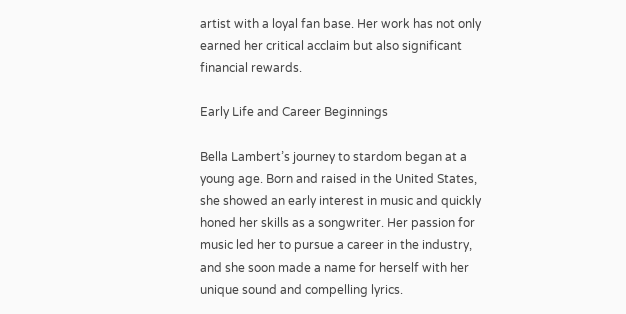artist with a loyal fan base. Her work has not only earned her critical acclaim but also significant financial rewards.

Early Life and Career Beginnings

Bella Lambert’s journey to stardom began at a young age. Born and raised in the United States, she showed an early interest in music and quickly honed her skills as a songwriter. Her passion for music led her to pursue a career in the industry, and she soon made a name for herself with her unique sound and compelling lyrics.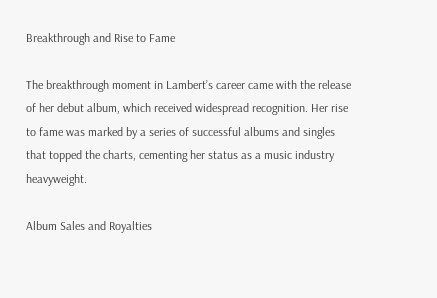Breakthrough and Rise to Fame

The breakthrough moment in Lambert’s career came with the release of her debut album, which received widespread recognition. Her rise to fame was marked by a series of successful albums and singles that topped the charts, cementing her status as a music industry heavyweight.

Album Sales and Royalties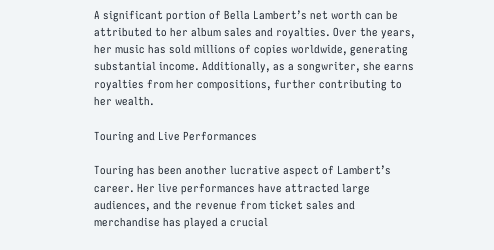A significant portion of Bella Lambert’s net worth can be attributed to her album sales and royalties. Over the years, her music has sold millions of copies worldwide, generating substantial income. Additionally, as a songwriter, she earns royalties from her compositions, further contributing to her wealth.

Touring and Live Performances

Touring has been another lucrative aspect of Lambert’s career. Her live performances have attracted large audiences, and the revenue from ticket sales and merchandise has played a crucial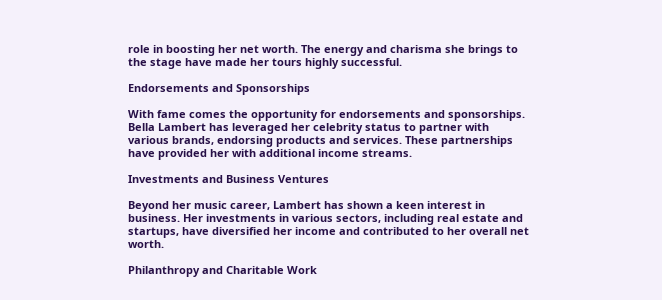role in boosting her net worth. The energy and charisma she brings to the stage have made her tours highly successful.

Endorsements and Sponsorships

With fame comes the opportunity for endorsements and sponsorships. Bella Lambert has leveraged her celebrity status to partner with various brands, endorsing products and services. These partnerships have provided her with additional income streams.

Investments and Business Ventures

Beyond her music career, Lambert has shown a keen interest in business. Her investments in various sectors, including real estate and startups, have diversified her income and contributed to her overall net worth.

Philanthropy and Charitable Work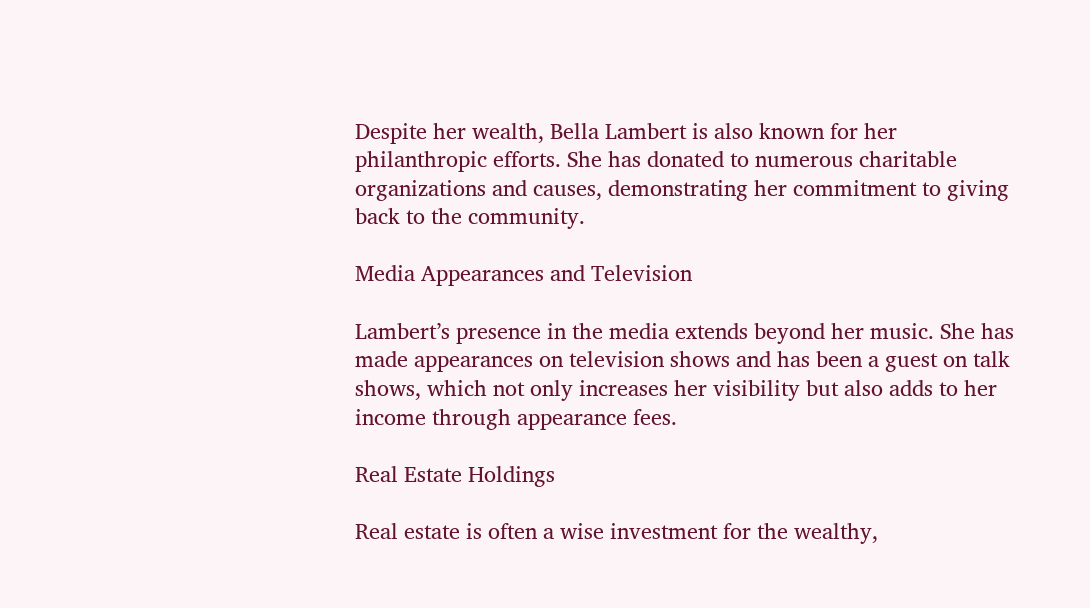Despite her wealth, Bella Lambert is also known for her philanthropic efforts. She has donated to numerous charitable organizations and causes, demonstrating her commitment to giving back to the community.

Media Appearances and Television

Lambert’s presence in the media extends beyond her music. She has made appearances on television shows and has been a guest on talk shows, which not only increases her visibility but also adds to her income through appearance fees.

Real Estate Holdings

Real estate is often a wise investment for the wealthy,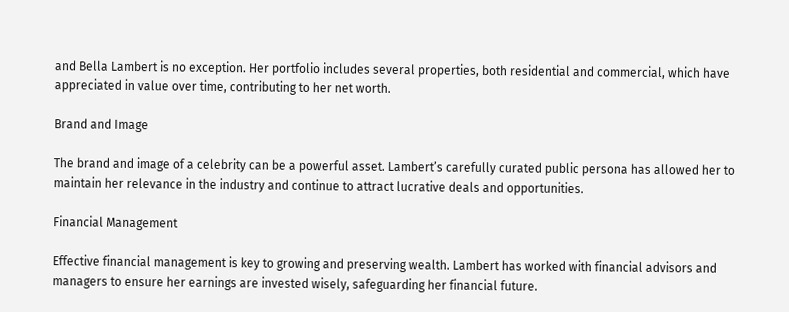and Bella Lambert is no exception. Her portfolio includes several properties, both residential and commercial, which have appreciated in value over time, contributing to her net worth.

Brand and Image

The brand and image of a celebrity can be a powerful asset. Lambert’s carefully curated public persona has allowed her to maintain her relevance in the industry and continue to attract lucrative deals and opportunities.

Financial Management

Effective financial management is key to growing and preserving wealth. Lambert has worked with financial advisors and managers to ensure her earnings are invested wisely, safeguarding her financial future.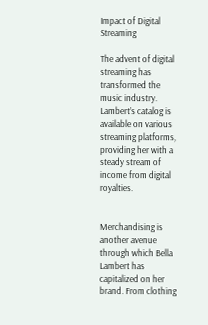Impact of Digital Streaming

The advent of digital streaming has transformed the music industry. Lambert’s catalog is available on various streaming platforms, providing her with a steady stream of income from digital royalties.


Merchandising is another avenue through which Bella Lambert has capitalized on her brand. From clothing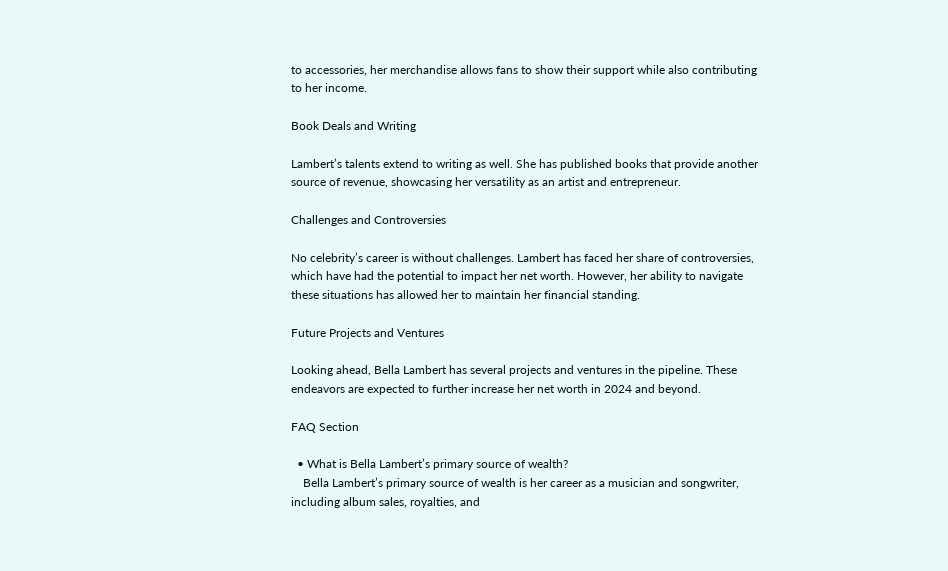to accessories, her merchandise allows fans to show their support while also contributing to her income.

Book Deals and Writing

Lambert’s talents extend to writing as well. She has published books that provide another source of revenue, showcasing her versatility as an artist and entrepreneur.

Challenges and Controversies

No celebrity’s career is without challenges. Lambert has faced her share of controversies, which have had the potential to impact her net worth. However, her ability to navigate these situations has allowed her to maintain her financial standing.

Future Projects and Ventures

Looking ahead, Bella Lambert has several projects and ventures in the pipeline. These endeavors are expected to further increase her net worth in 2024 and beyond.

FAQ Section

  • What is Bella Lambert’s primary source of wealth?
    Bella Lambert’s primary source of wealth is her career as a musician and songwriter, including album sales, royalties, and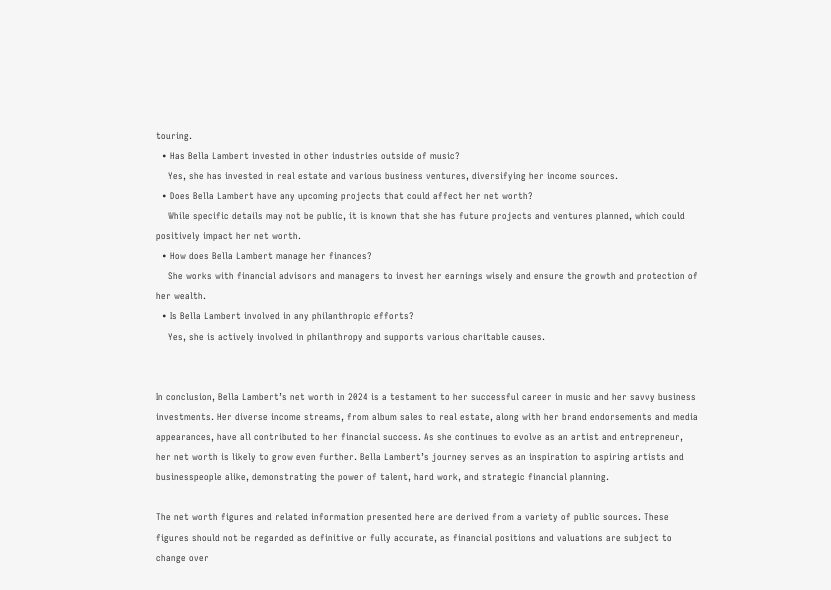touring.
  • Has Bella Lambert invested in other industries outside of music?
    Yes, she has invested in real estate and various business ventures, diversifying her income sources.
  • Does Bella Lambert have any upcoming projects that could affect her net worth?
    While specific details may not be public, it is known that she has future projects and ventures planned, which could positively impact her net worth.
  • How does Bella Lambert manage her finances?
    She works with financial advisors and managers to invest her earnings wisely and ensure the growth and protection of her wealth.
  • Is Bella Lambert involved in any philanthropic efforts?
    Yes, she is actively involved in philanthropy and supports various charitable causes.


In conclusion, Bella Lambert’s net worth in 2024 is a testament to her successful career in music and her savvy business investments. Her diverse income streams, from album sales to real estate, along with her brand endorsements and media appearances, have all contributed to her financial success. As she continues to evolve as an artist and entrepreneur, her net worth is likely to grow even further. Bella Lambert’s journey serves as an inspiration to aspiring artists and businesspeople alike, demonstrating the power of talent, hard work, and strategic financial planning.

The net worth figures and related information presented here are derived from a variety of public sources. These figures should not be regarded as definitive or fully accurate, as financial positions and valuations are subject to change over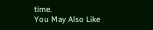time.
You May Also Like